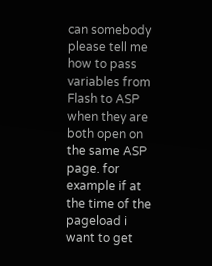can somebody please tell me how to pass variables from Flash to ASP when they are both open on the same ASP page. for example if at the time of the pageload i want to get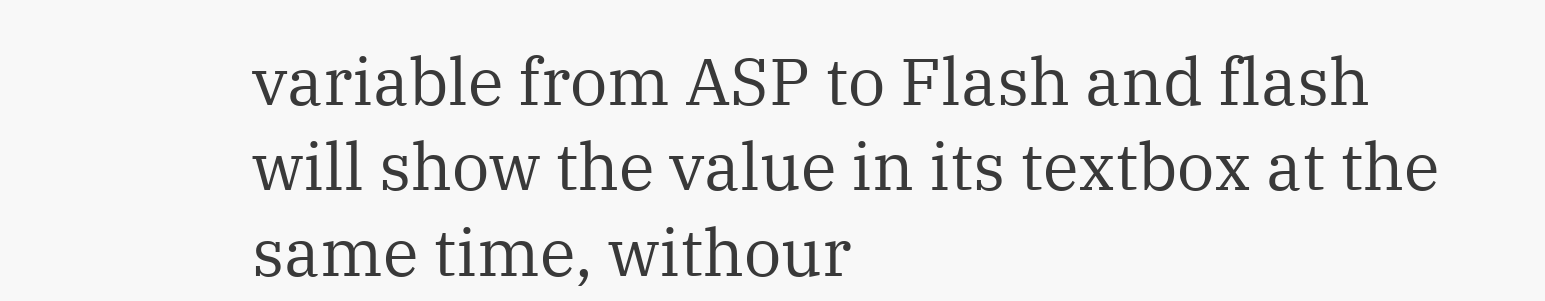variable from ASP to Flash and flash will show the value in its textbox at the same time, withour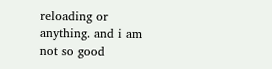reloading or anything. and i am not so good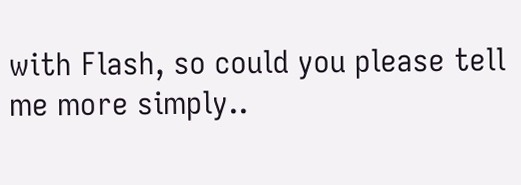with Flash, so could you please tell me more simply..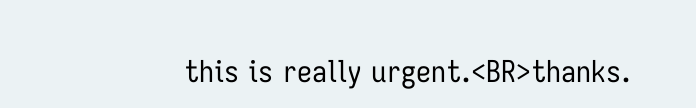this is really urgent.<BR>thanks.